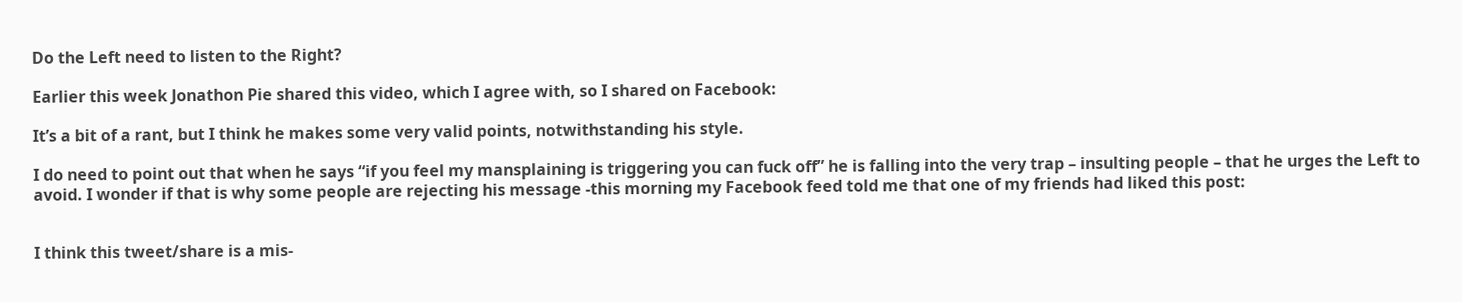Do the Left need to listen to the Right?

Earlier this week Jonathon Pie shared this video, which I agree with, so I shared on Facebook:

It’s a bit of a rant, but I think he makes some very valid points, notwithstanding his style.

I do need to point out that when he says “if you feel my mansplaining is triggering you can fuck off” he is falling into the very trap – insulting people – that he urges the Left to avoid. I wonder if that is why some people are rejecting his message -this morning my Facebook feed told me that one of my friends had liked this post:


I think this tweet/share is a mis-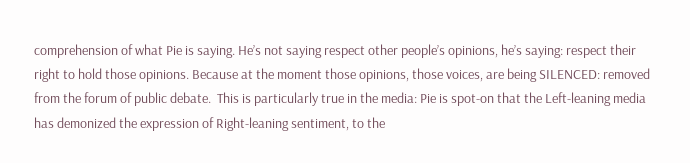comprehension of what Pie is saying. He’s not saying respect other people’s opinions, he’s saying: respect their right to hold those opinions. Because at the moment those opinions, those voices, are being SILENCED: removed from the forum of public debate.  This is particularly true in the media: Pie is spot-on that the Left-leaning media has demonized the expression of Right-leaning sentiment, to the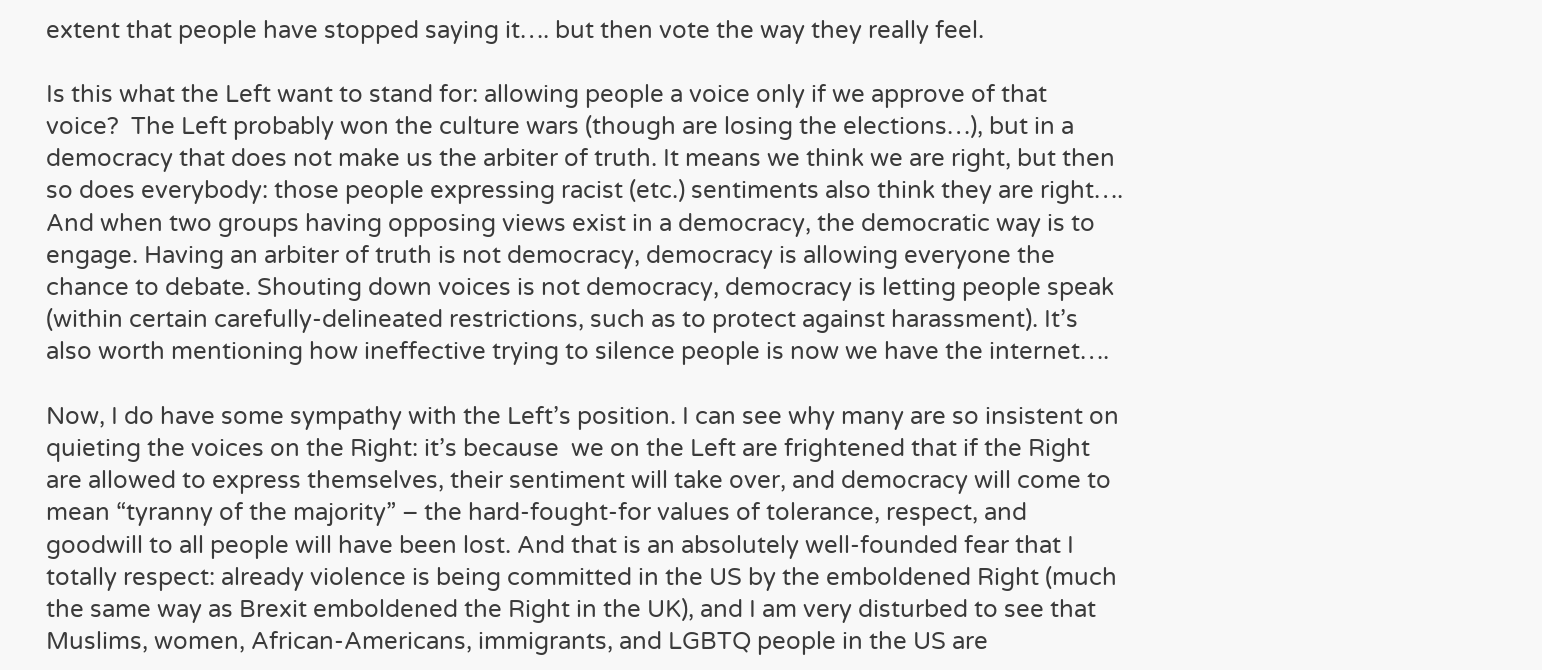extent that people have stopped saying it…. but then vote the way they really feel.

Is this what the Left want to stand for: allowing people a voice only if we approve of that voice?  The Left probably won the culture wars (though are losing the elections…), but in a democracy that does not make us the arbiter of truth. It means we think we are right, but then so does everybody: those people expressing racist (etc.) sentiments also think they are right…. And when two groups having opposing views exist in a democracy, the democratic way is to engage. Having an arbiter of truth is not democracy, democracy is allowing everyone the chance to debate. Shouting down voices is not democracy, democracy is letting people speak (within certain carefully-delineated restrictions, such as to protect against harassment). It’s also worth mentioning how ineffective trying to silence people is now we have the internet….

Now, I do have some sympathy with the Left’s position. I can see why many are so insistent on quieting the voices on the Right: it’s because  we on the Left are frightened that if the Right are allowed to express themselves, their sentiment will take over, and democracy will come to mean “tyranny of the majority” – the hard-fought-for values of tolerance, respect, and goodwill to all people will have been lost. And that is an absolutely well-founded fear that I totally respect: already violence is being committed in the US by the emboldened Right (much the same way as Brexit emboldened the Right in the UK), and I am very disturbed to see that Muslims, women, African-Americans, immigrants, and LGBTQ people in the US are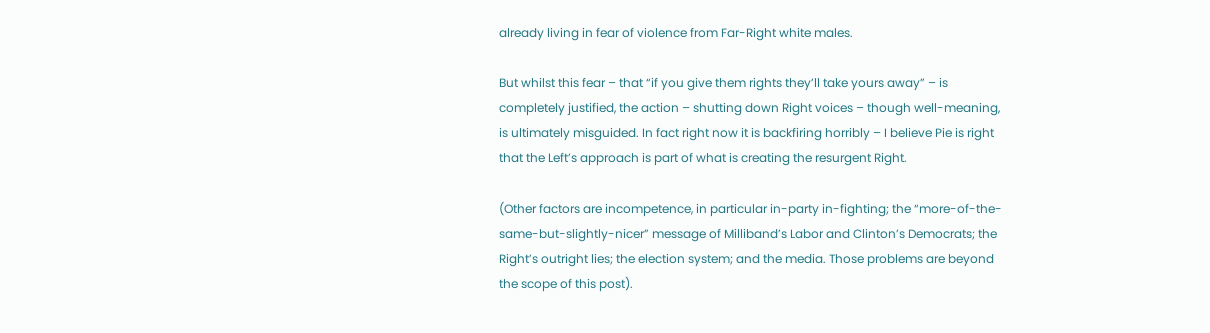already living in fear of violence from Far-Right white males.

But whilst this fear – that “if you give them rights they’ll take yours away” – is completely justified, the action – shutting down Right voices – though well-meaning, is ultimately misguided. In fact right now it is backfiring horribly – I believe Pie is right that the Left’s approach is part of what is creating the resurgent Right.

(Other factors are incompetence, in particular in-party in-fighting; the “more-of-the-same-but-slightly-nicer” message of Milliband’s Labor and Clinton’s Democrats; the Right’s outright lies; the election system; and the media. Those problems are beyond the scope of this post).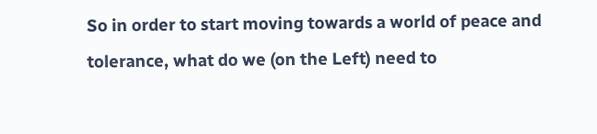So in order to start moving towards a world of peace and tolerance, what do we (on the Left) need to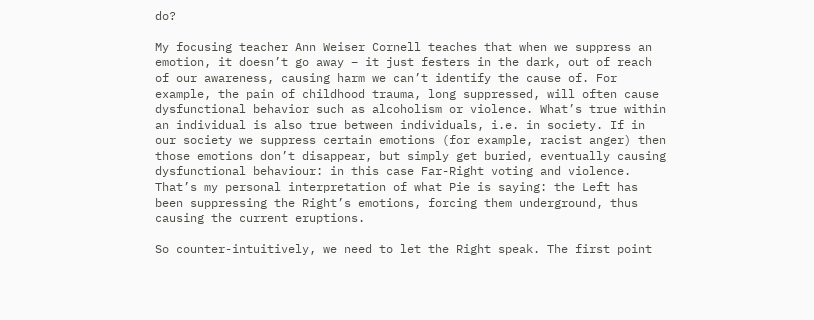do?

My focusing teacher Ann Weiser Cornell teaches that when we suppress an emotion, it doesn’t go away – it just festers in the dark, out of reach of our awareness, causing harm we can’t identify the cause of. For example, the pain of childhood trauma, long suppressed, will often cause dysfunctional behavior such as alcoholism or violence. What’s true within an individual is also true between individuals, i.e. in society. If in our society we suppress certain emotions (for example, racist anger) then those emotions don’t disappear, but simply get buried, eventually causing dysfunctional behaviour: in this case Far-Right voting and violence. That’s my personal interpretation of what Pie is saying: the Left has been suppressing the Right’s emotions, forcing them underground, thus causing the current eruptions.

So counter-intuitively, we need to let the Right speak. The first point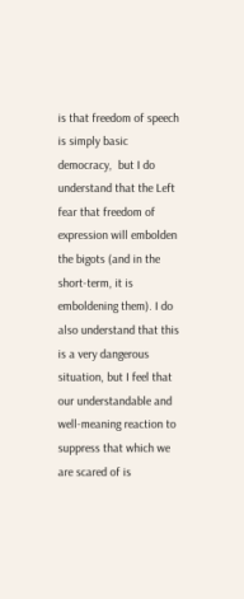is that freedom of speech is simply basic democracy,  but I do understand that the Left fear that freedom of expression will embolden the bigots (and in the short-term, it is emboldening them). I do also understand that this is a very dangerous situation, but I feel that our understandable and well-meaning reaction to suppress that which we are scared of is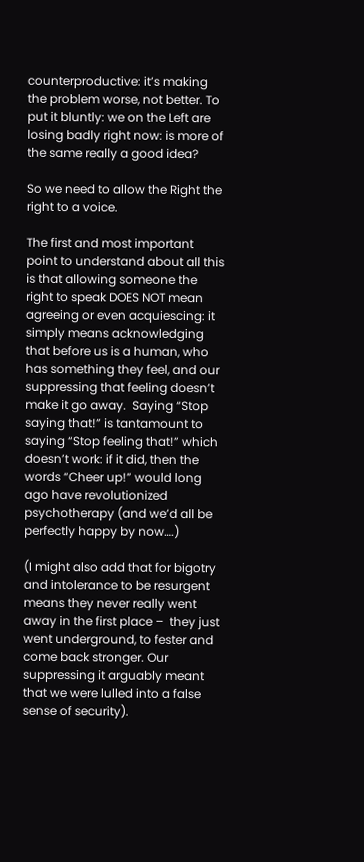counterproductive: it’s making the problem worse, not better. To put it bluntly: we on the Left are losing badly right now: is more of the same really a good idea?

So we need to allow the Right the right to a voice.

The first and most important point to understand about all this is that allowing someone the right to speak DOES NOT mean agreeing or even acquiescing: it simply means acknowledging that before us is a human, who has something they feel, and our suppressing that feeling doesn’t make it go away.  Saying “Stop saying that!” is tantamount to saying “Stop feeling that!” which doesn’t work: if it did, then the words “Cheer up!” would long ago have revolutionized psychotherapy (and we’d all be perfectly happy by now….)

(I might also add that for bigotry and intolerance to be resurgent means they never really went away in the first place –  they just went underground, to fester and come back stronger. Our suppressing it arguably meant that we were lulled into a false sense of security).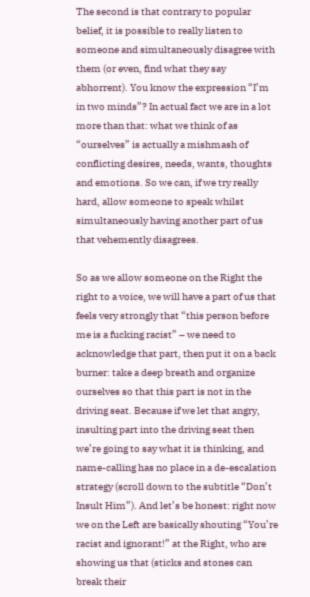The second is that contrary to popular belief, it is possible to really listen to someone and simultaneously disagree with them (or even, find what they say abhorrent). You know the expression “I’m in two minds”? In actual fact we are in a lot more than that: what we think of as “ourselves” is actually a mishmash of conflicting desires, needs, wants, thoughts and emotions. So we can, if we try really hard, allow someone to speak whilst simultaneously having another part of us that vehemently disagrees.

So as we allow someone on the Right the right to a voice, we will have a part of us that feels very strongly that “this person before me is a fucking racist” – we need to acknowledge that part, then put it on a back burner: take a deep breath and organize ourselves so that this part is not in the driving seat. Because if we let that angry, insulting part into the driving seat then we’re going to say what it is thinking, and name-calling has no place in a de-escalation strategy (scroll down to the subtitle “Don’t Insult Him”). And let’s be honest: right now we on the Left are basically shouting “You’re racist and ignorant!” at the Right, who are showing us that (sticks and stones can break their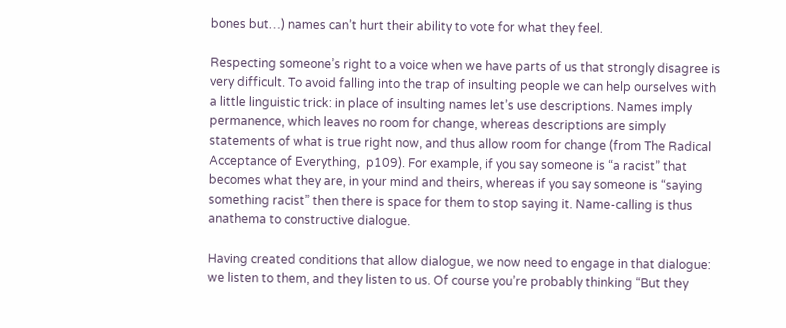bones but…) names can’t hurt their ability to vote for what they feel.

Respecting someone’s right to a voice when we have parts of us that strongly disagree is very difficult. To avoid falling into the trap of insulting people we can help ourselves with a little linguistic trick: in place of insulting names let’s use descriptions. Names imply permanence, which leaves no room for change, whereas descriptions are simply statements of what is true right now, and thus allow room for change (from The Radical Acceptance of Everything,  p109). For example, if you say someone is “a racist” that becomes what they are, in your mind and theirs, whereas if you say someone is “saying something racist” then there is space for them to stop saying it. Name-calling is thus anathema to constructive dialogue.

Having created conditions that allow dialogue, we now need to engage in that dialogue: we listen to them, and they listen to us. Of course you’re probably thinking “But they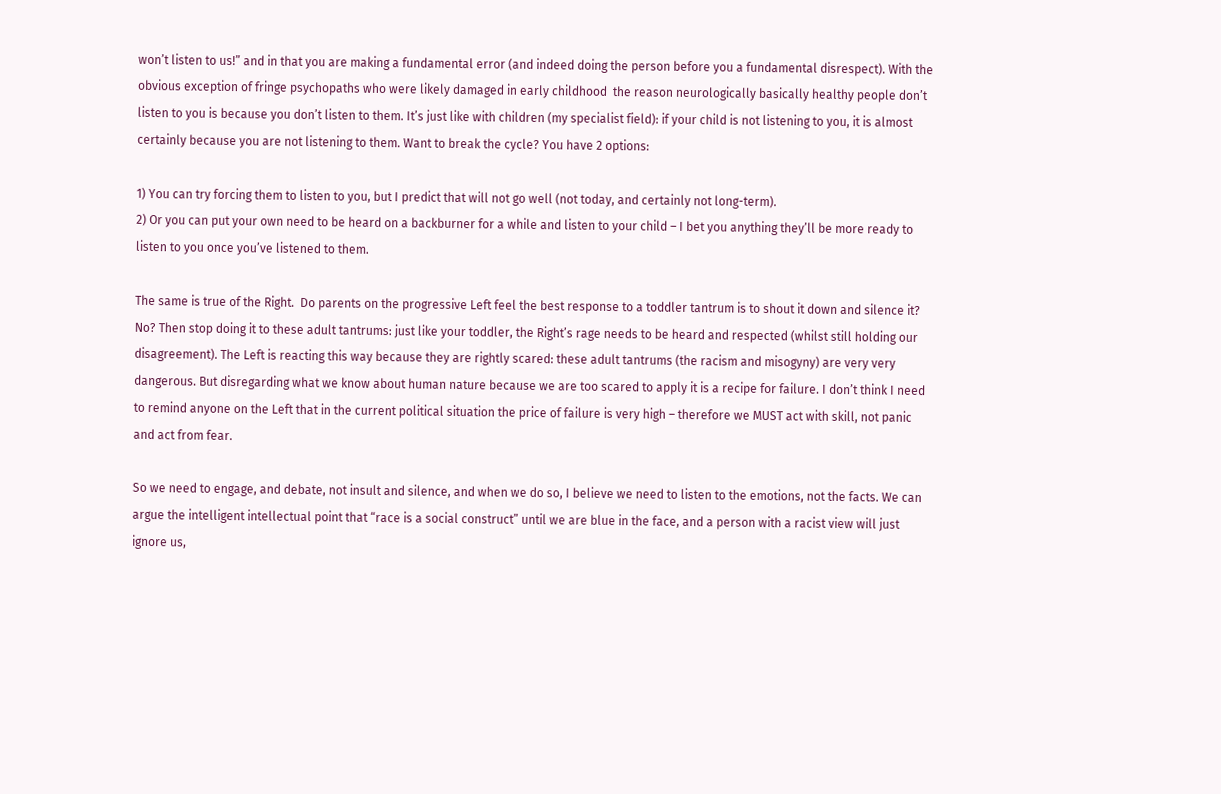won’t listen to us!” and in that you are making a fundamental error (and indeed doing the person before you a fundamental disrespect). With the obvious exception of fringe psychopaths who were likely damaged in early childhood  the reason neurologically basically healthy people don’t listen to you is because you don’t listen to them. It’s just like with children (my specialist field): if your child is not listening to you, it is almost certainly because you are not listening to them. Want to break the cycle? You have 2 options:

1) You can try forcing them to listen to you, but I predict that will not go well (not today, and certainly not long-term).
2) Or you can put your own need to be heard on a backburner for a while and listen to your child – I bet you anything they’ll be more ready to listen to you once you’ve listened to them.

The same is true of the Right.  Do parents on the progressive Left feel the best response to a toddler tantrum is to shout it down and silence it? No? Then stop doing it to these adult tantrums: just like your toddler, the Right’s rage needs to be heard and respected (whilst still holding our disagreement). The Left is reacting this way because they are rightly scared: these adult tantrums (the racism and misogyny) are very very dangerous. But disregarding what we know about human nature because we are too scared to apply it is a recipe for failure. I don’t think I need to remind anyone on the Left that in the current political situation the price of failure is very high – therefore we MUST act with skill, not panic and act from fear.

So we need to engage, and debate, not insult and silence, and when we do so, I believe we need to listen to the emotions, not the facts. We can argue the intelligent intellectual point that “race is a social construct” until we are blue in the face, and a person with a racist view will just ignore us,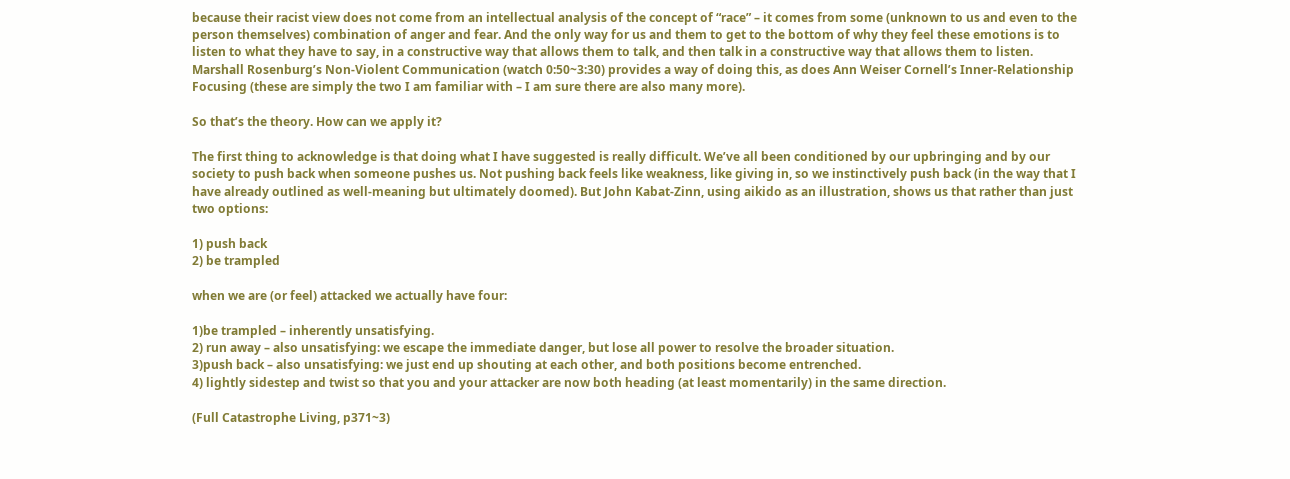because their racist view does not come from an intellectual analysis of the concept of “race” – it comes from some (unknown to us and even to the person themselves) combination of anger and fear. And the only way for us and them to get to the bottom of why they feel these emotions is to listen to what they have to say, in a constructive way that allows them to talk, and then talk in a constructive way that allows them to listen. Marshall Rosenburg’s Non-Violent Communication (watch 0:50~3:30) provides a way of doing this, as does Ann Weiser Cornell’s Inner-Relationship Focusing (these are simply the two I am familiar with – I am sure there are also many more).

So that’s the theory. How can we apply it?

The first thing to acknowledge is that doing what I have suggested is really difficult. We’ve all been conditioned by our upbringing and by our society to push back when someone pushes us. Not pushing back feels like weakness, like giving in, so we instinctively push back (in the way that I have already outlined as well-meaning but ultimately doomed). But John Kabat-Zinn, using aikido as an illustration, shows us that rather than just two options:

1) push back
2) be trampled

when we are (or feel) attacked we actually have four:

1)be trampled – inherently unsatisfying.
2) run away – also unsatisfying: we escape the immediate danger, but lose all power to resolve the broader situation.
3)push back – also unsatisfying: we just end up shouting at each other, and both positions become entrenched.
4) lightly sidestep and twist so that you and your attacker are now both heading (at least momentarily) in the same direction.

(Full Catastrophe Living, p371~3)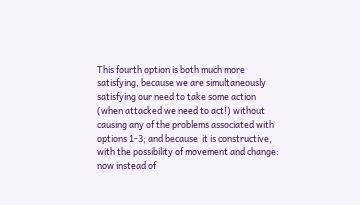This fourth option is both much more satisfying, because we are simultaneously satisfying our need to take some action (when attacked we need to act!) without causing any of the problems associated with options 1-3; and because  it is constructive, with the possibility of movement and change: now instead of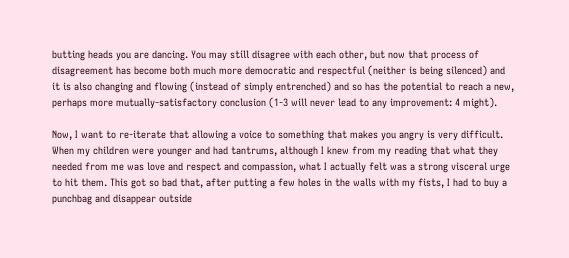butting heads you are dancing. You may still disagree with each other, but now that process of disagreement has become both much more democratic and respectful (neither is being silenced) and it is also changing and flowing (instead of simply entrenched) and so has the potential to reach a new, perhaps more mutually-satisfactory conclusion (1-3 will never lead to any improvement: 4 might).

Now, I want to re-iterate that allowing a voice to something that makes you angry is very difficult. When my children were younger and had tantrums, although I knew from my reading that what they needed from me was love and respect and compassion, what I actually felt was a strong visceral urge to hit them. This got so bad that, after putting a few holes in the walls with my fists, I had to buy a punchbag and disappear outside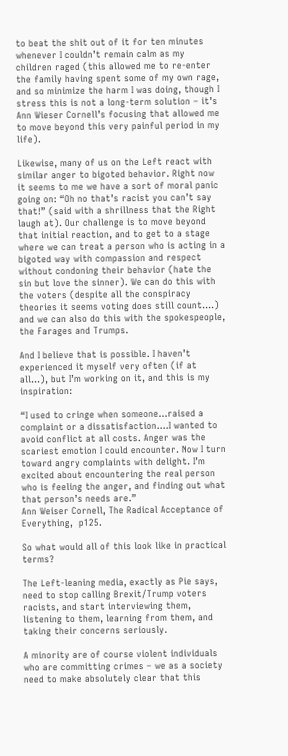to beat the shit out of it for ten minutes whenever I couldn’t remain calm as my children raged (this allowed me to re-enter the family having spent some of my own rage, and so minimize the harm I was doing, though I stress this is not a long-term solution – it’s Ann Wieser Cornell’s focusing that allowed me to move beyond this very painful period in my life).

Likewise, many of us on the Left react with similar anger to bigoted behavior. Right now it seems to me we have a sort of moral panic going on: “Oh no that’s racist you can’t say that!” (said with a shrillness that the Right laugh at). Our challenge is to move beyond that initial reaction, and to get to a stage where we can treat a person who is acting in a bigoted way with compassion and respect without condoning their behavior (hate the sin but love the sinner). We can do this with the voters (despite all the conspiracy theories it seems voting does still count….) and we can also do this with the spokespeople, the Farages and Trumps.

And I believe that is possible. I haven’t experienced it myself very often (if at all…), but I’m working on it, and this is my inspiration:

“I used to cringe when someone…raised a complaint or a dissatisfaction….I wanted to avoid conflict at all costs. Anger was the scariest emotion I could encounter. Now I turn toward angry complaints with delight. I’m excited about encountering the real person who is feeling the anger, and finding out what that person’s needs are.”
Ann Weiser Cornell, The Radical Acceptance of Everything,  p125.

So what would all of this look like in practical terms?

The Left-leaning media, exactly as Pie says, need to stop calling Brexit/Trump voters racists, and start interviewing them, listening to them, learning from them, and taking their concerns seriously.

A minority are of course violent individuals who are committing crimes – we as a society need to make absolutely clear that this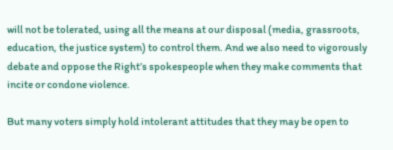will not be tolerated, using all the means at our disposal (media, grassroots, education, the justice system) to control them. And we also need to vigorously debate and oppose the Right’s spokespeople when they make comments that incite or condone violence.

But many voters simply hold intolerant attitudes that they may be open to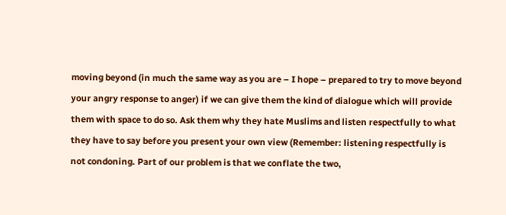moving beyond (in much the same way as you are – I hope – prepared to try to move beyond your angry response to anger) if we can give them the kind of dialogue which will provide them with space to do so. Ask them why they hate Muslims and listen respectfully to what they have to say before you present your own view (Remember: listening respectfully is not condoning. Part of our problem is that we conflate the two,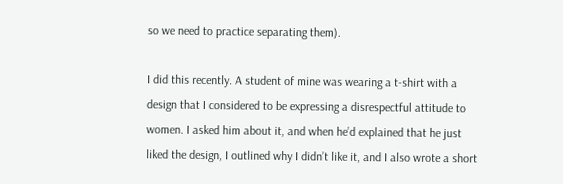so we need to practice separating them).

I did this recently. A student of mine was wearing a t-shirt with a design that I considered to be expressing a disrespectful attitude to women. I asked him about it, and when he’d explained that he just liked the design, I outlined why I didn’t like it, and I also wrote a short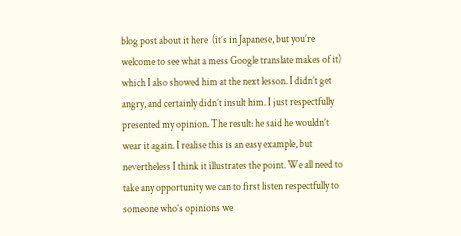blog post about it here  (it’s in Japanese, but you’re welcome to see what a mess Google translate makes of it) which I also showed him at the next lesson. I didn’t get angry, and certainly didn’t insult him. I just respectfully presented my opinion. The result: he said he wouldn’t wear it again. I realise this is an easy example, but nevertheless I think it illustrates the point. We all need to take any opportunity we can to first listen respectfully to someone who’s opinions we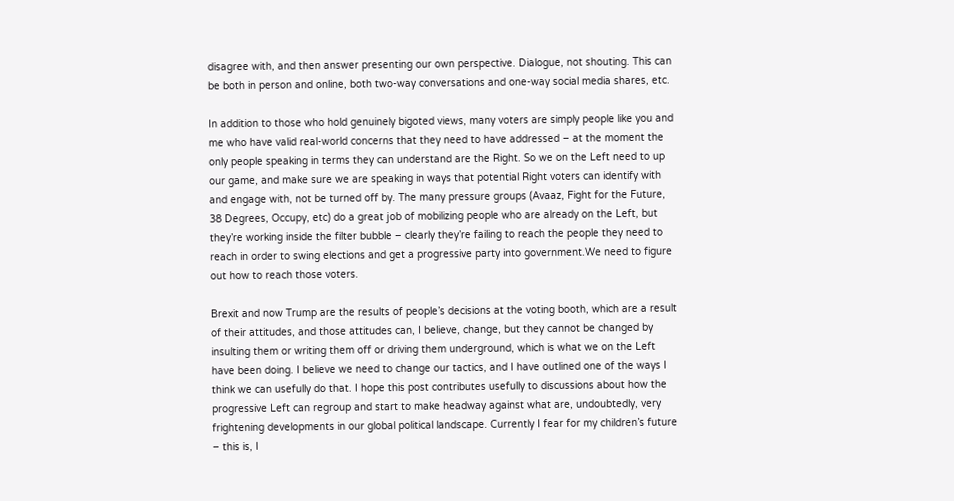disagree with, and then answer presenting our own perspective. Dialogue, not shouting. This can be both in person and online, both two-way conversations and one-way social media shares, etc.

In addition to those who hold genuinely bigoted views, many voters are simply people like you and me who have valid real-world concerns that they need to have addressed – at the moment the only people speaking in terms they can understand are the Right. So we on the Left need to up our game, and make sure we are speaking in ways that potential Right voters can identify with and engage with, not be turned off by. The many pressure groups (Avaaz, Fight for the Future, 38 Degrees, Occupy, etc) do a great job of mobilizing people who are already on the Left, but they’re working inside the filter bubble – clearly they’re failing to reach the people they need to reach in order to swing elections and get a progressive party into government.We need to figure out how to reach those voters.

Brexit and now Trump are the results of people’s decisions at the voting booth, which are a result of their attitudes, and those attitudes can, I believe, change, but they cannot be changed by insulting them or writing them off or driving them underground, which is what we on the Left have been doing. I believe we need to change our tactics, and I have outlined one of the ways I think we can usefully do that. I hope this post contributes usefully to discussions about how the progressive Left can regroup and start to make headway against what are, undoubtedly, very frightening developments in our global political landscape. Currently I fear for my children’s future – this is, I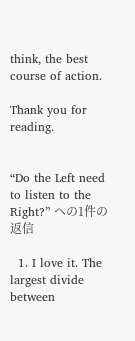think, the best course of action.

Thank you for reading.


“Do the Left need to listen to the Right?” への1件の返信

  1. I love it. The largest divide between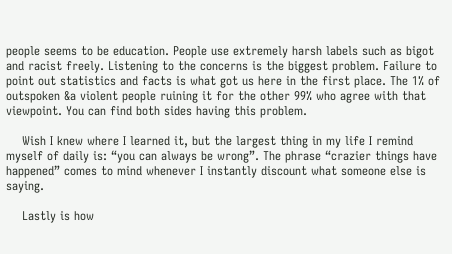people seems to be education. People use extremely harsh labels such as bigot and racist freely. Listening to the concerns is the biggest problem. Failure to point out statistics and facts is what got us here in the first place. The 1% of outspoken &a violent people ruining it for the other 99% who agree with that viewpoint. You can find both sides having this problem.

    Wish I knew where I learned it, but the largest thing in my life I remind myself of daily is: “you can always be wrong”. The phrase “crazier things have happened” comes to mind whenever I instantly discount what someone else is saying.

    Lastly is how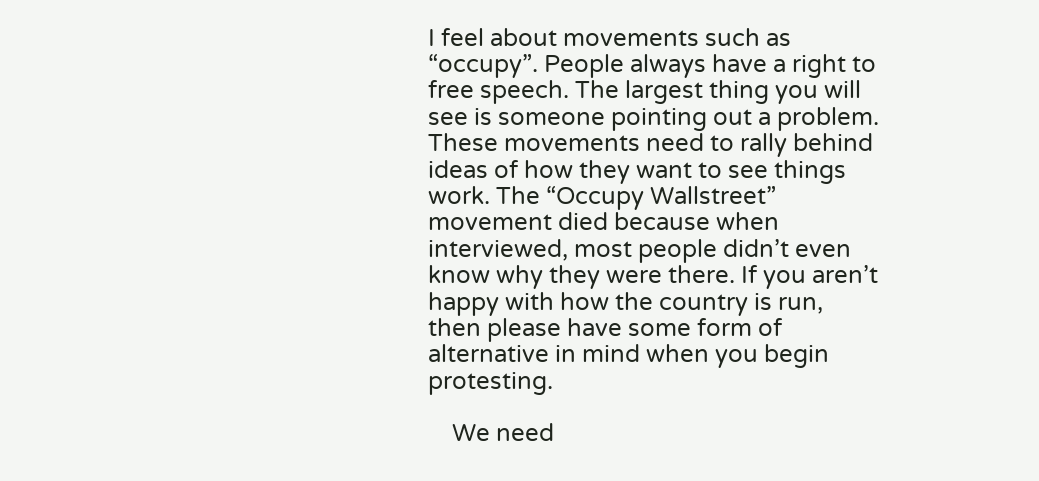I feel about movements such as “occupy”. People always have a right to free speech. The largest thing you will see is someone pointing out a problem. These movements need to rally behind ideas of how they want to see things work. The “Occupy Wallstreet” movement died because when interviewed, most people didn’t even know why they were there. If you aren’t happy with how the country is run, then please have some form of alternative in mind when you begin protesting.

    We need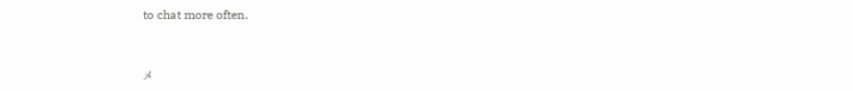to chat more often.


メ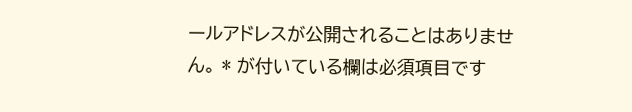ールアドレスが公開されることはありません。 * が付いている欄は必須項目です